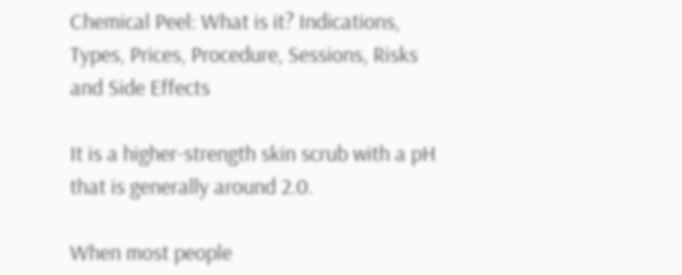Chemical Peel: What is it? Indications, Types, Prices, Procedure, Sessions, Risks and Side Effects

It is a higher-strength skin scrub with a pH that is generally around 2.0.

When most people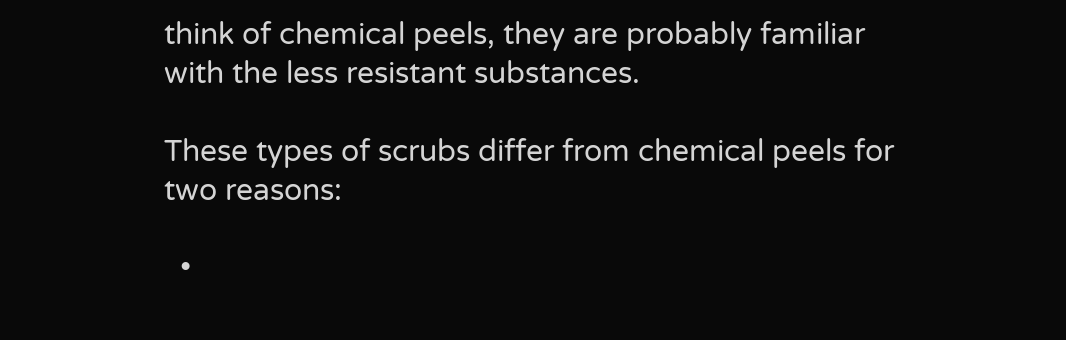think of chemical peels, they are probably familiar with the less resistant substances.

These types of scrubs differ from chemical peels for two reasons:

  •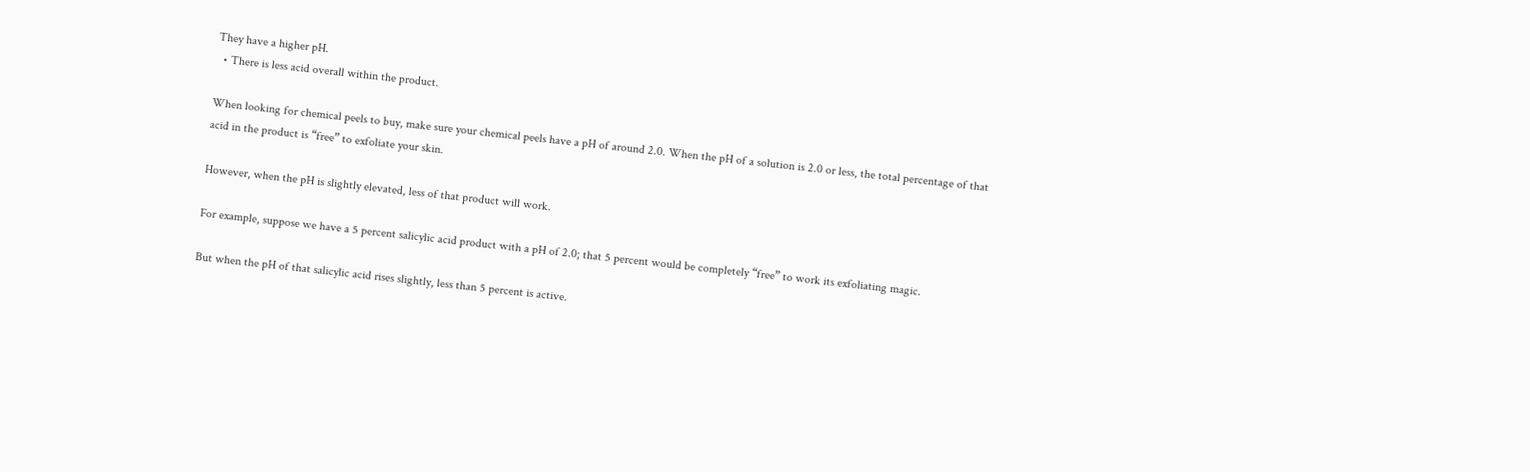They have a higher pH.
  • There is less acid overall within the product.

When looking for chemical peels to buy, make sure your chemical peels have a pH of around 2.0. When the pH of a solution is 2.0 or less, the total percentage of that acid in the product is “free” to exfoliate your skin.

However, when the pH is slightly elevated, less of that product will work.

For example, suppose we have a 5 percent salicylic acid product with a pH of 2.0; that 5 percent would be completely “free” to work its exfoliating magic.

But when the pH of that salicylic acid rises slightly, less than 5 percent is active.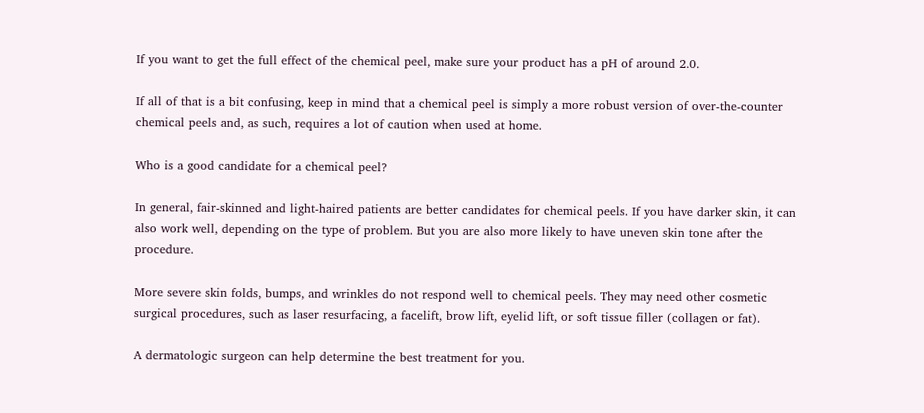If you want to get the full effect of the chemical peel, make sure your product has a pH of around 2.0.

If all of that is a bit confusing, keep in mind that a chemical peel is simply a more robust version of over-the-counter chemical peels and, as such, requires a lot of caution when used at home.

Who is a good candidate for a chemical peel?

In general, fair-skinned and light-haired patients are better candidates for chemical peels. If you have darker skin, it can also work well, depending on the type of problem. But you are also more likely to have uneven skin tone after the procedure.

More severe skin folds, bumps, and wrinkles do not respond well to chemical peels. They may need other cosmetic surgical procedures, such as laser resurfacing, a facelift, brow lift, eyelid lift, or soft tissue filler (collagen or fat).

A dermatologic surgeon can help determine the best treatment for you.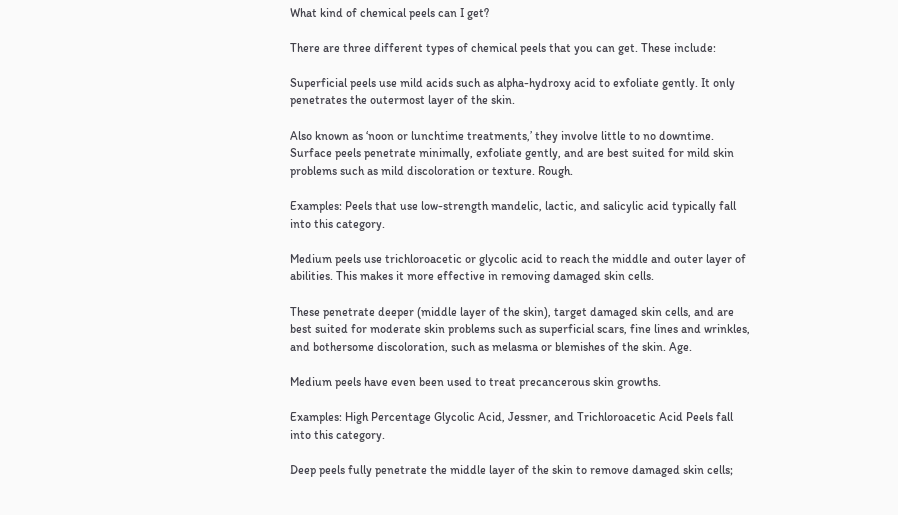What kind of chemical peels can I get?

There are three different types of chemical peels that you can get. These include:

Superficial peels use mild acids such as alpha-hydroxy acid to exfoliate gently. It only penetrates the outermost layer of the skin.

Also known as ‘noon or lunchtime treatments,’ they involve little to no downtime. Surface peels penetrate minimally, exfoliate gently, and are best suited for mild skin problems such as mild discoloration or texture. Rough.

Examples: Peels that use low-strength mandelic, lactic, and salicylic acid typically fall into this category.

Medium peels use trichloroacetic or glycolic acid to reach the middle and outer layer of abilities. This makes it more effective in removing damaged skin cells.

These penetrate deeper (middle layer of the skin), target damaged skin cells, and are best suited for moderate skin problems such as superficial scars, fine lines and wrinkles, and bothersome discoloration, such as melasma or blemishes of the skin. Age.

Medium peels have even been used to treat precancerous skin growths.

Examples: High Percentage Glycolic Acid, Jessner, and Trichloroacetic Acid Peels fall into this category.

Deep peels fully penetrate the middle layer of the skin to remove damaged skin cells;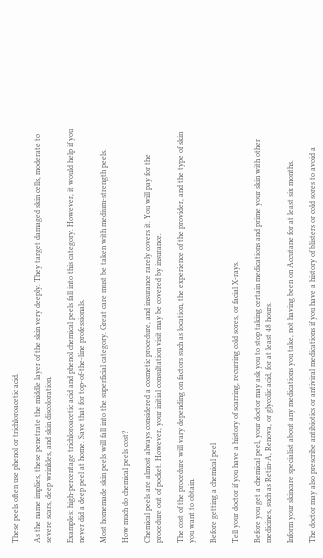These peels often use phenol or trichloroacetic acid.

As the name implies, these penetrate the middle layer of the skin very deeply. They target damaged skin cells, moderate to severe scars, deep wrinkles, and skin discoloration.

Examples: high-percentage trichloroacetic acid and phenol chemical peels fall into this category. However, it would help if you never did a deep peel at home. Save that for top-of-the-line professionals.

Most homemade skin peels will fall into the superficial category. Great care must be taken with medium-strength peels.

How much do chemical peels cost?

Chemical peels are almost always considered a cosmetic procedure, and insurance rarely covers it. You will pay for the procedure out of pocket. However, your initial consultation visit may be covered by insurance.

The cost of the procedure will vary depending on factors such as location, the experience of the provider, and the type of skin you want to obtain.

Before getting a chemical peel

Tell your doctor if you have a history of scarring, recurring cold sores, or facial X-rays.

Before you get a chemical peel, your doctor may ask you to stop taking certain medications and prime your skin with other medicines, such as Retin-A, Renova, or glycolic acid, for at least 48 hours.

Inform your skincare specialist about any medications you take, not having been on Accutane for at least six months.

The doctor may also prescribe antibiotics or antiviral medications if you have a history of blisters or cold sores to avoid a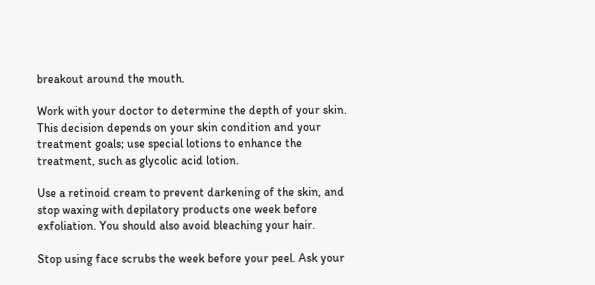breakout around the mouth.

Work with your doctor to determine the depth of your skin. This decision depends on your skin condition and your treatment goals; use special lotions to enhance the treatment, such as glycolic acid lotion.

Use a retinoid cream to prevent darkening of the skin, and stop waxing with depilatory products one week before exfoliation. You should also avoid bleaching your hair.

Stop using face scrubs the week before your peel. Ask your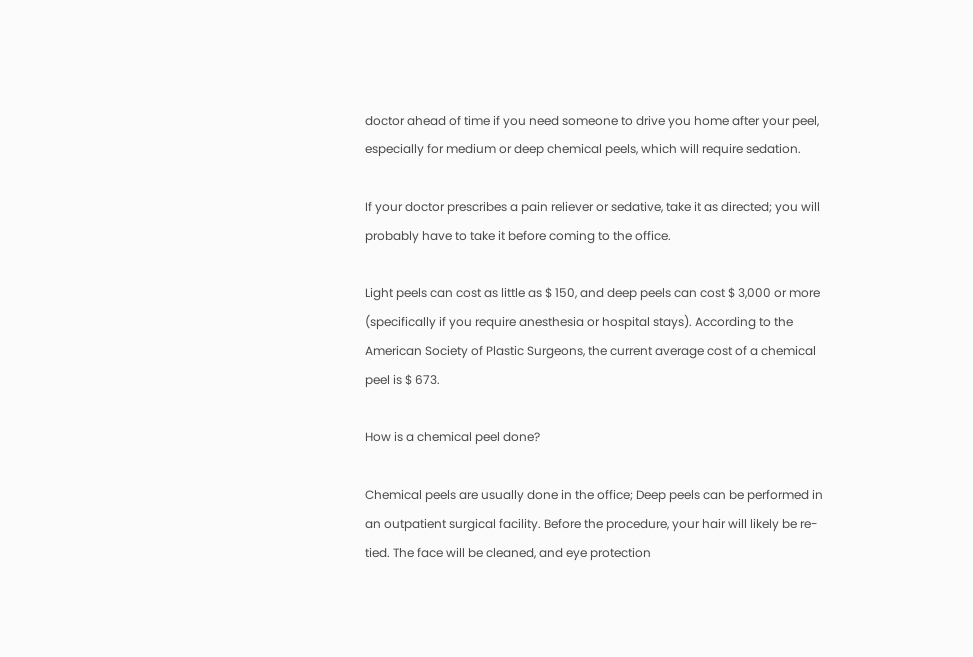doctor ahead of time if you need someone to drive you home after your peel, especially for medium or deep chemical peels, which will require sedation.

If your doctor prescribes a pain reliever or sedative, take it as directed; you will probably have to take it before coming to the office.

Light peels can cost as little as $ 150, and deep peels can cost $ 3,000 or more (specifically if you require anesthesia or hospital stays). According to the American Society of Plastic Surgeons, the current average cost of a chemical peel is $ 673.

How is a chemical peel done?

Chemical peels are usually done in the office; Deep peels can be performed in an outpatient surgical facility. Before the procedure, your hair will likely be re-tied. The face will be cleaned, and eye protection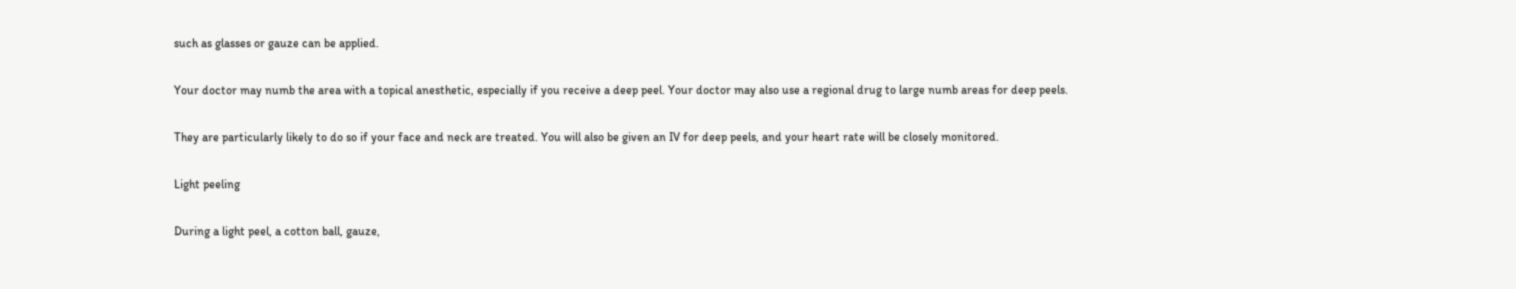such as glasses or gauze can be applied.

Your doctor may numb the area with a topical anesthetic, especially if you receive a deep peel. Your doctor may also use a regional drug to large numb areas for deep peels.

They are particularly likely to do so if your face and neck are treated. You will also be given an IV for deep peels, and your heart rate will be closely monitored.

Light peeling

During a light peel, a cotton ball, gauze,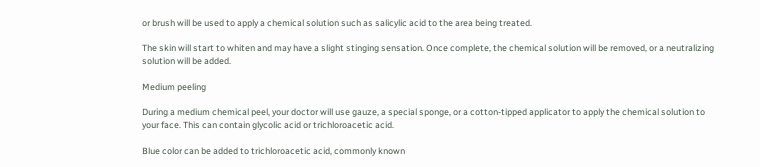or brush will be used to apply a chemical solution such as salicylic acid to the area being treated.

The skin will start to whiten and may have a slight stinging sensation. Once complete, the chemical solution will be removed, or a neutralizing solution will be added.

Medium peeling

During a medium chemical peel, your doctor will use gauze, a special sponge, or a cotton-tipped applicator to apply the chemical solution to your face. This can contain glycolic acid or trichloroacetic acid.

Blue color can be added to trichloroacetic acid, commonly known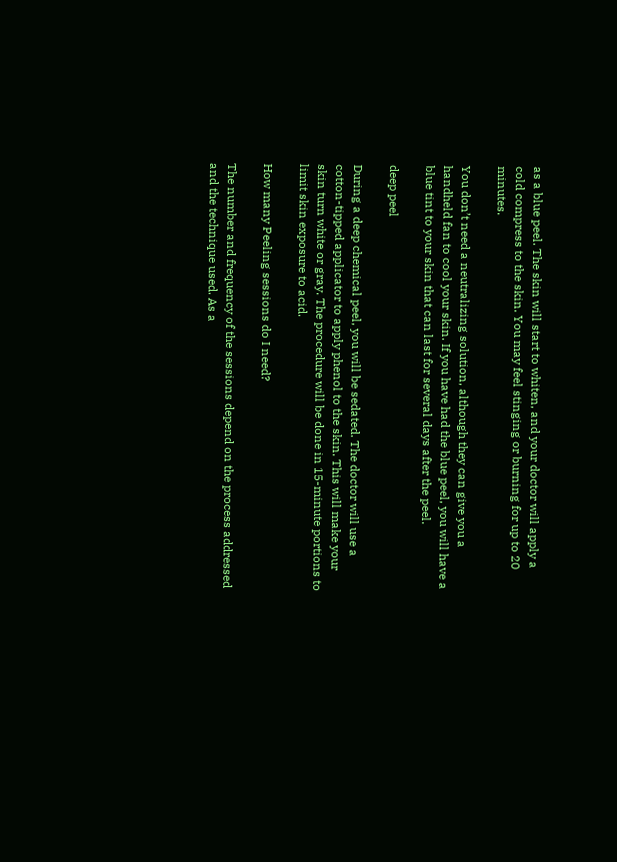as a blue peel. The skin will start to whiten, and your doctor will apply a cold compress to the skin. You may feel stinging or burning for up to 20 minutes.

You don’t need a neutralizing solution, although they can give you a handheld fan to cool your skin. If you have had the blue peel, you will have a blue tint to your skin that can last for several days after the peel.

deep peel

During a deep chemical peel, you will be sedated. The doctor will use a cotton-tipped applicator to apply phenol to the skin. This will make your skin turn white or gray. The procedure will be done in 15-minute portions to limit skin exposure to acid.

How many Peeling sessions do I need?

The number and frequency of the sessions depend on the process addressed and the technique used. As a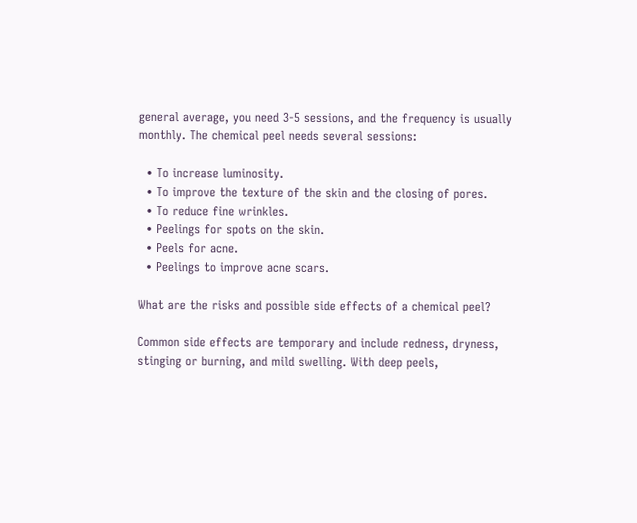general average, you need 3-5 sessions, and the frequency is usually monthly. The chemical peel needs several sessions:

  • To increase luminosity.
  • To improve the texture of the skin and the closing of pores.
  • To reduce fine wrinkles.
  • Peelings for spots on the skin.
  • Peels for acne.
  • Peelings to improve acne scars.

What are the risks and possible side effects of a chemical peel?

Common side effects are temporary and include redness, dryness, stinging or burning, and mild swelling. With deep peels,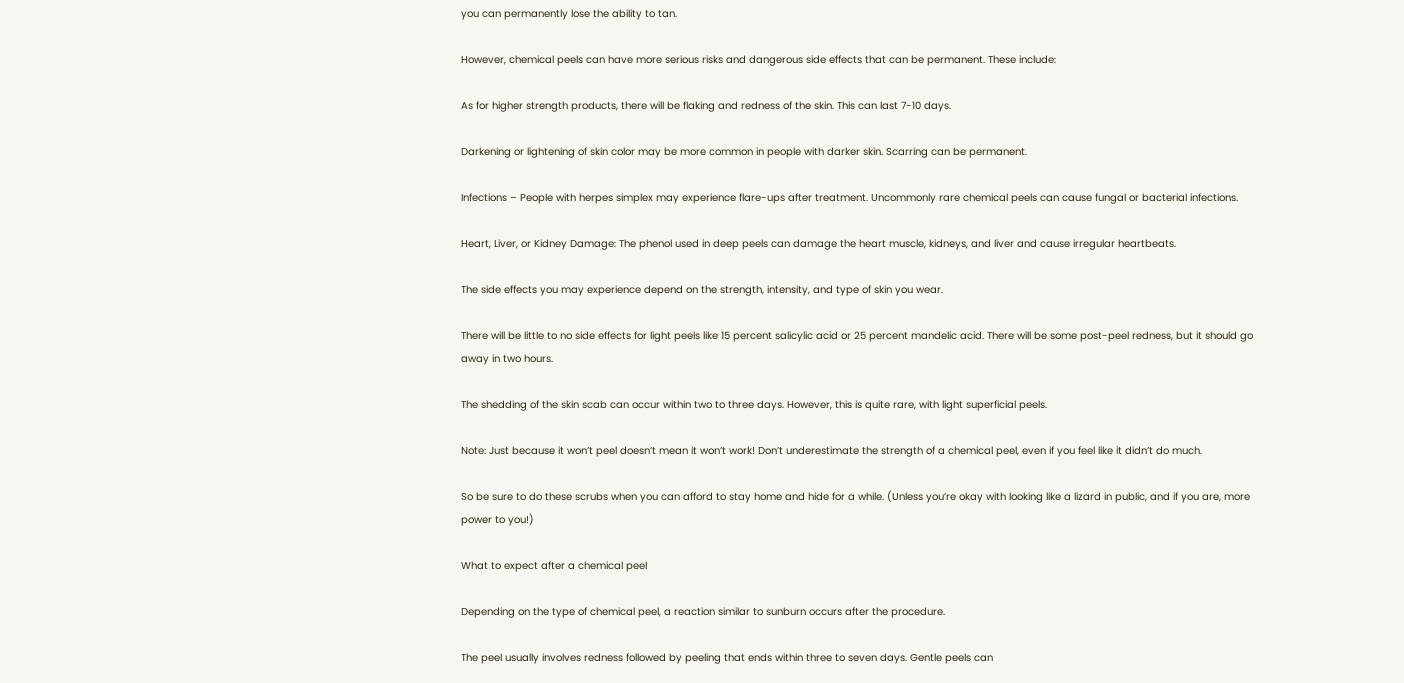you can permanently lose the ability to tan.

However, chemical peels can have more serious risks and dangerous side effects that can be permanent. These include:

As for higher strength products, there will be flaking and redness of the skin. This can last 7-10 days.

Darkening or lightening of skin color may be more common in people with darker skin. Scarring can be permanent.

Infections – People with herpes simplex may experience flare-ups after treatment. Uncommonly rare chemical peels can cause fungal or bacterial infections.

Heart, Liver, or Kidney Damage: The phenol used in deep peels can damage the heart muscle, kidneys, and liver and cause irregular heartbeats.

The side effects you may experience depend on the strength, intensity, and type of skin you wear.

There will be little to no side effects for light peels like 15 percent salicylic acid or 25 percent mandelic acid. There will be some post-peel redness, but it should go away in two hours.

The shedding of the skin scab can occur within two to three days. However, this is quite rare, with light superficial peels.

Note: Just because it won’t peel doesn’t mean it won’t work! Don’t underestimate the strength of a chemical peel, even if you feel like it didn’t do much.

So be sure to do these scrubs when you can afford to stay home and hide for a while. (Unless you’re okay with looking like a lizard in public, and if you are, more power to you!)

What to expect after a chemical peel

Depending on the type of chemical peel, a reaction similar to sunburn occurs after the procedure.

The peel usually involves redness followed by peeling that ends within three to seven days. Gentle peels can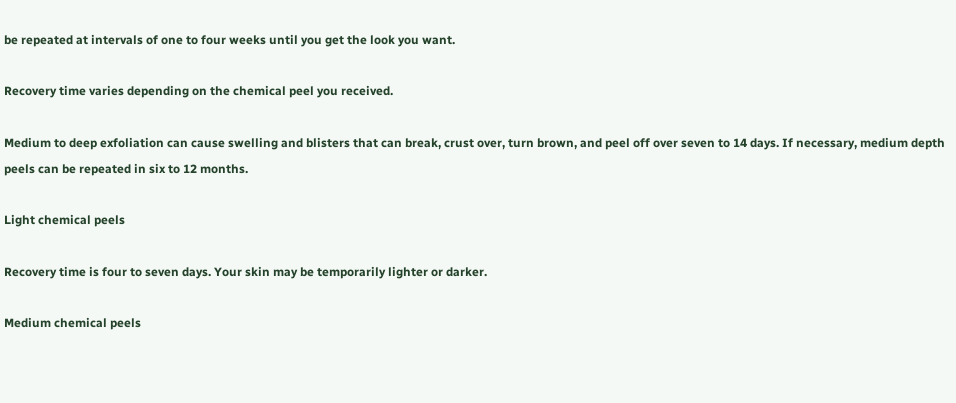be repeated at intervals of one to four weeks until you get the look you want.

Recovery time varies depending on the chemical peel you received.

Medium to deep exfoliation can cause swelling and blisters that can break, crust over, turn brown, and peel off over seven to 14 days. If necessary, medium depth peels can be repeated in six to 12 months.

Light chemical peels

Recovery time is four to seven days. Your skin may be temporarily lighter or darker.

Medium chemical peels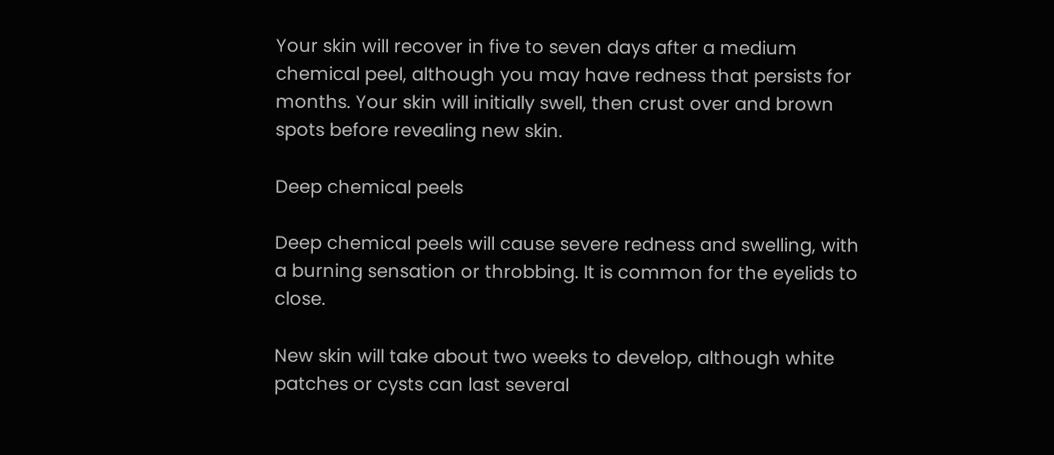Your skin will recover in five to seven days after a medium chemical peel, although you may have redness that persists for months. Your skin will initially swell, then crust over and brown spots before revealing new skin.

Deep chemical peels

Deep chemical peels will cause severe redness and swelling, with a burning sensation or throbbing. It is common for the eyelids to close.

New skin will take about two weeks to develop, although white patches or cysts can last several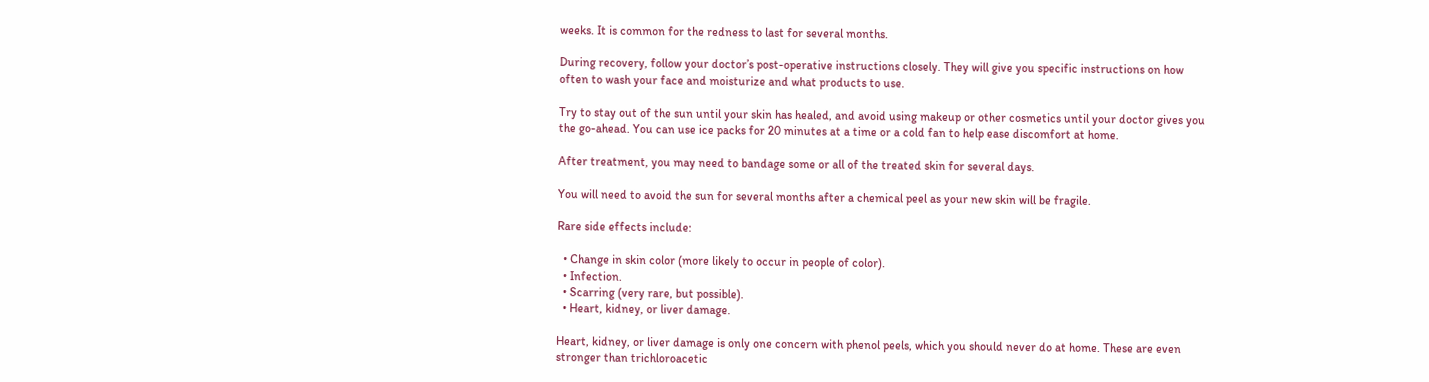weeks. It is common for the redness to last for several months.

During recovery, follow your doctor’s post-operative instructions closely. They will give you specific instructions on how often to wash your face and moisturize and what products to use.

Try to stay out of the sun until your skin has healed, and avoid using makeup or other cosmetics until your doctor gives you the go-ahead. You can use ice packs for 20 minutes at a time or a cold fan to help ease discomfort at home.

After treatment, you may need to bandage some or all of the treated skin for several days.

You will need to avoid the sun for several months after a chemical peel as your new skin will be fragile.

Rare side effects include:

  • Change in skin color (more likely to occur in people of color).
  • Infection.
  • Scarring (very rare, but possible).
  • Heart, kidney, or liver damage.

Heart, kidney, or liver damage is only one concern with phenol peels, which you should never do at home. These are even stronger than trichloroacetic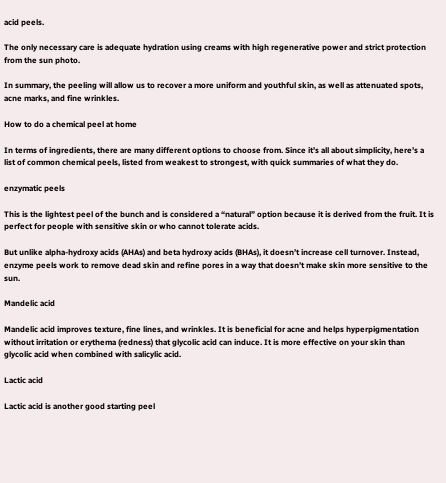acid peels.

The only necessary care is adequate hydration using creams with high regenerative power and strict protection from the sun photo.

In summary, the peeling will allow us to recover a more uniform and youthful skin, as well as attenuated spots, acne marks, and fine wrinkles.

How to do a chemical peel at home

In terms of ingredients, there are many different options to choose from. Since it’s all about simplicity, here’s a list of common chemical peels, listed from weakest to strongest, with quick summaries of what they do.

enzymatic peels

This is the lightest peel of the bunch and is considered a “natural” option because it is derived from the fruit. It is perfect for people with sensitive skin or who cannot tolerate acids.

But unlike alpha-hydroxy acids (AHAs) and beta hydroxy acids (BHAs), it doesn’t increase cell turnover. Instead, enzyme peels work to remove dead skin and refine pores in a way that doesn’t make skin more sensitive to the sun.

Mandelic acid

Mandelic acid improves texture, fine lines, and wrinkles. It is beneficial for acne and helps hyperpigmentation without irritation or erythema (redness) that glycolic acid can induce. It is more effective on your skin than glycolic acid when combined with salicylic acid.

Lactic acid

Lactic acid is another good starting peel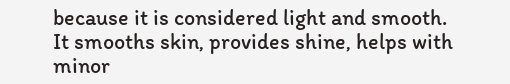because it is considered light and smooth. It smooths skin, provides shine, helps with minor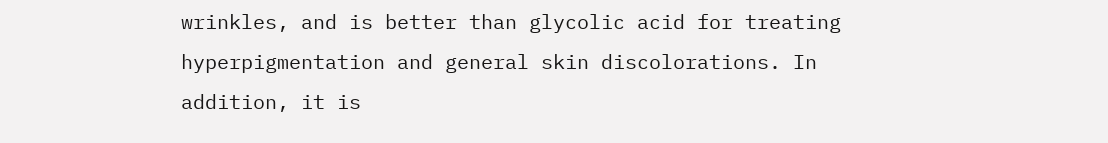wrinkles, and is better than glycolic acid for treating hyperpigmentation and general skin discolorations. In addition, it is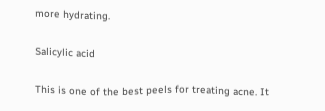more hydrating.

Salicylic acid

This is one of the best peels for treating acne. It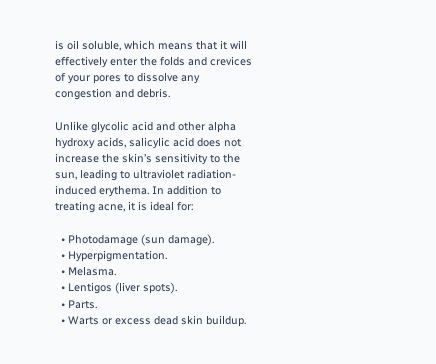is oil soluble, which means that it will effectively enter the folds and crevices of your pores to dissolve any congestion and debris.

Unlike glycolic acid and other alpha hydroxy acids, salicylic acid does not increase the skin’s sensitivity to the sun, leading to ultraviolet radiation-induced erythema. In addition to treating acne, it is ideal for:

  • Photodamage (sun damage).
  • Hyperpigmentation.
  • Melasma.
  • Lentigos (liver spots).
  • Parts.
  • Warts or excess dead skin buildup.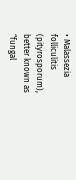• Malassezia folliculitis (pityrosporum), better known as “fungal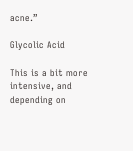acne.”

Glycolic Acid

This is a bit more intensive, and depending on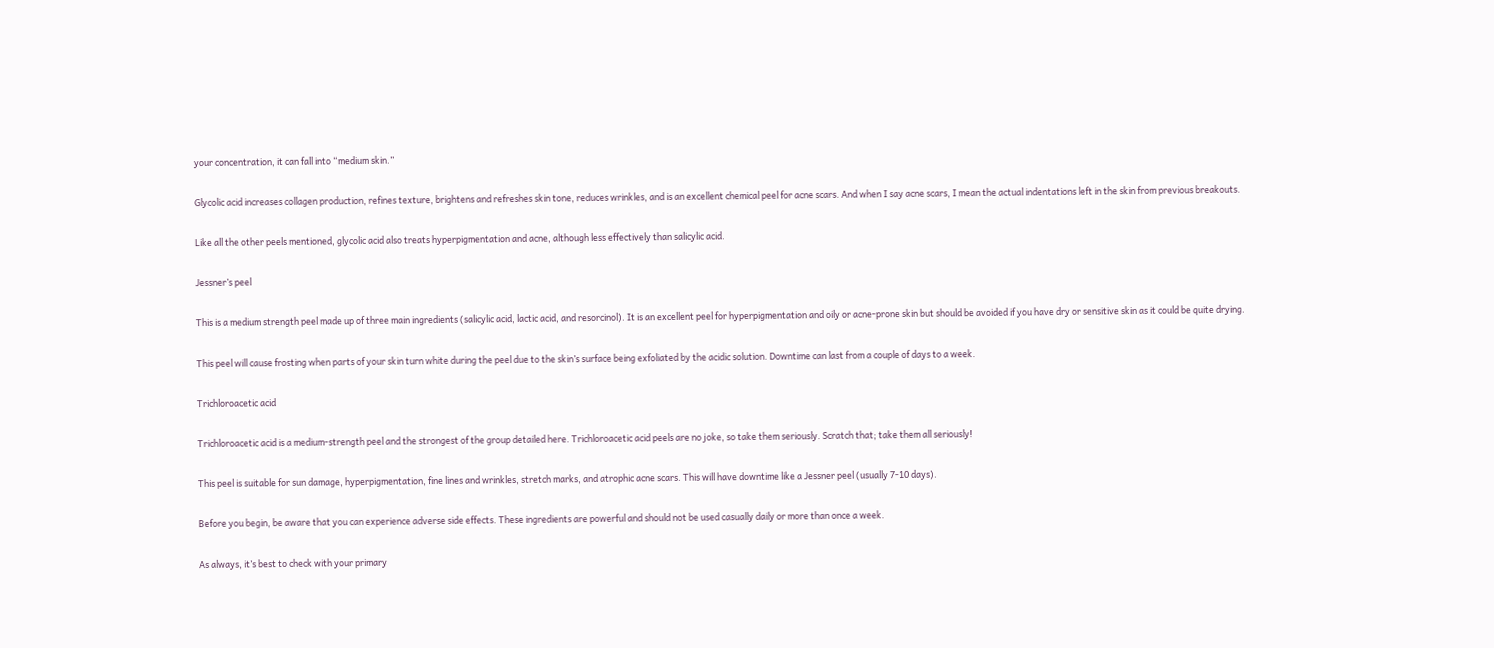your concentration, it can fall into “medium skin.”

Glycolic acid increases collagen production, refines texture, brightens and refreshes skin tone, reduces wrinkles, and is an excellent chemical peel for acne scars. And when I say acne scars, I mean the actual indentations left in the skin from previous breakouts.

Like all the other peels mentioned, glycolic acid also treats hyperpigmentation and acne, although less effectively than salicylic acid.

Jessner’s peel

This is a medium strength peel made up of three main ingredients (salicylic acid, lactic acid, and resorcinol). It is an excellent peel for hyperpigmentation and oily or acne-prone skin but should be avoided if you have dry or sensitive skin as it could be quite drying.

This peel will cause frosting when parts of your skin turn white during the peel due to the skin’s surface being exfoliated by the acidic solution. Downtime can last from a couple of days to a week.

Trichloroacetic acid

Trichloroacetic acid is a medium-strength peel and the strongest of the group detailed here. Trichloroacetic acid peels are no joke, so take them seriously. Scratch that; take them all seriously!

This peel is suitable for sun damage, hyperpigmentation, fine lines and wrinkles, stretch marks, and atrophic acne scars. This will have downtime like a Jessner peel (usually 7-10 days).

Before you begin, be aware that you can experience adverse side effects. These ingredients are powerful and should not be used casually daily or more than once a week.

As always, it’s best to check with your primary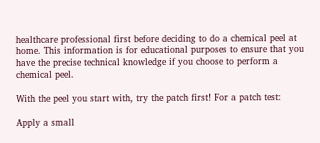healthcare professional first before deciding to do a chemical peel at home. This information is for educational purposes to ensure that you have the precise technical knowledge if you choose to perform a chemical peel.

With the peel you start with, try the patch first! For a patch test:

Apply a small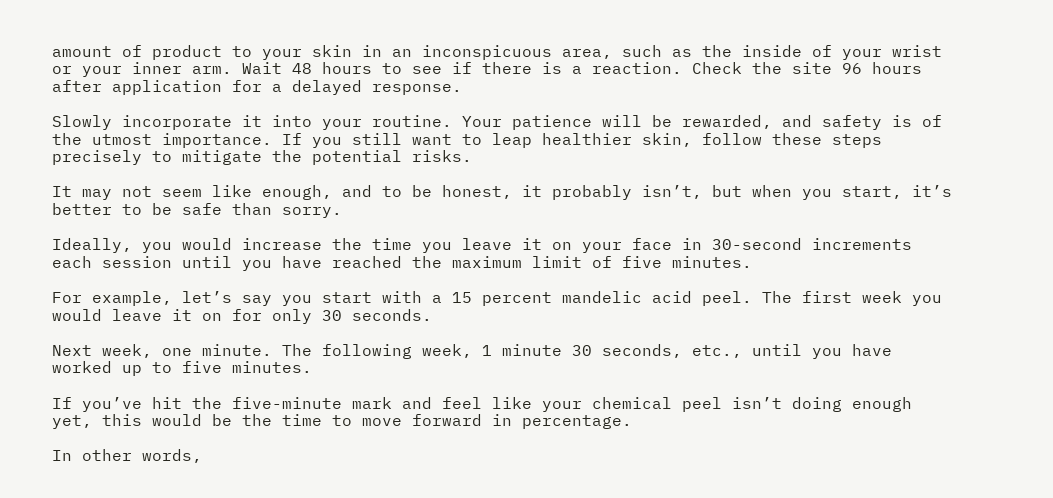amount of product to your skin in an inconspicuous area, such as the inside of your wrist or your inner arm. Wait 48 hours to see if there is a reaction. Check the site 96 hours after application for a delayed response.

Slowly incorporate it into your routine. Your patience will be rewarded, and safety is of the utmost importance. If you still want to leap healthier skin, follow these steps precisely to mitigate the potential risks.

It may not seem like enough, and to be honest, it probably isn’t, but when you start, it’s better to be safe than sorry.

Ideally, you would increase the time you leave it on your face in 30-second increments each session until you have reached the maximum limit of five minutes.

For example, let’s say you start with a 15 percent mandelic acid peel. The first week you would leave it on for only 30 seconds.

Next week, one minute. The following week, 1 minute 30 seconds, etc., until you have worked up to five minutes.

If you’ve hit the five-minute mark and feel like your chemical peel isn’t doing enough yet, this would be the time to move forward in percentage.

In other words,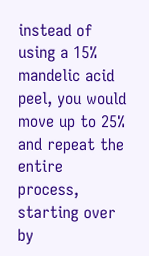instead of using a 15% mandelic acid peel, you would move up to 25% and repeat the entire process, starting over by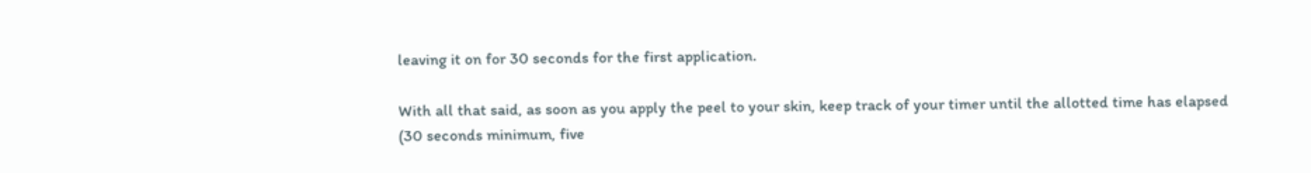leaving it on for 30 seconds for the first application.

With all that said, as soon as you apply the peel to your skin, keep track of your timer until the allotted time has elapsed (30 seconds minimum, five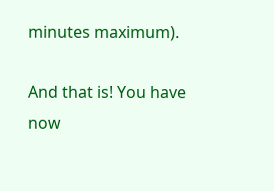minutes maximum).

And that is! You have now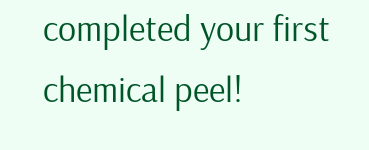completed your first chemical peel!